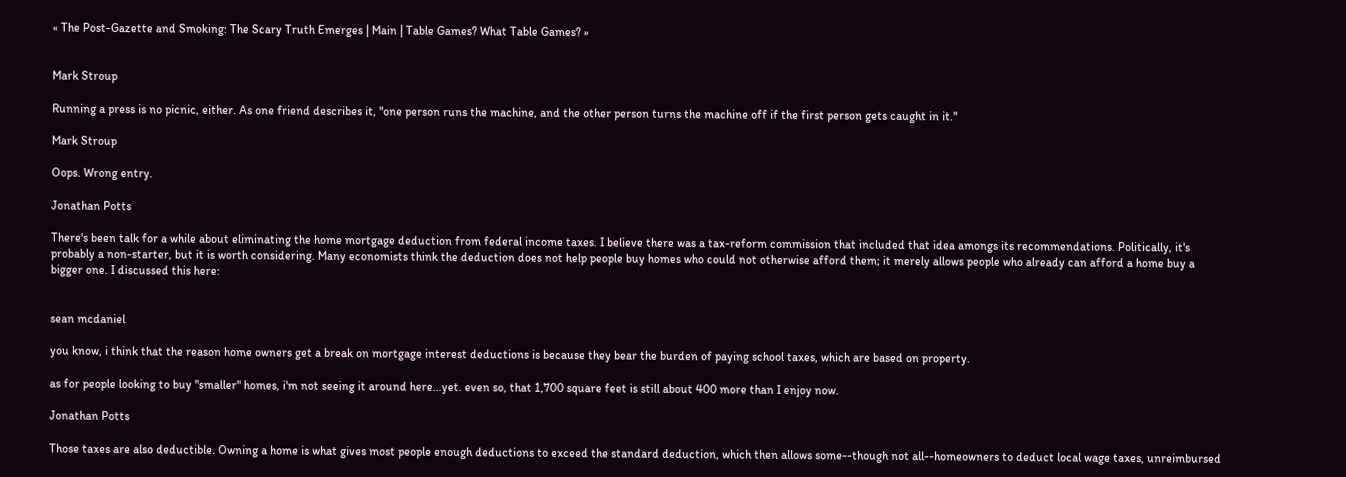« The Post-Gazette and Smoking: The Scary Truth Emerges | Main | Table Games? What Table Games? »


Mark Stroup

Running a press is no picnic, either. As one friend describes it, "one person runs the machine, and the other person turns the machine off if the first person gets caught in it."

Mark Stroup

Oops. Wrong entry.

Jonathan Potts

There's been talk for a while about eliminating the home mortgage deduction from federal income taxes. I believe there was a tax-reform commission that included that idea amongs its recommendations. Politically, it's probably a non-starter, but it is worth considering. Many economists think the deduction does not help people buy homes who could not otherwise afford them; it merely allows people who already can afford a home buy a bigger one. I discussed this here:


sean mcdaniel

you know, i think that the reason home owners get a break on mortgage interest deductions is because they bear the burden of paying school taxes, which are based on property.

as for people looking to buy "smaller" homes, i'm not seeing it around here...yet. even so, that 1,700 square feet is still about 400 more than I enjoy now.

Jonathan Potts

Those taxes are also deductible. Owning a home is what gives most people enough deductions to exceed the standard deduction, which then allows some--though not all--homeowners to deduct local wage taxes, unreimbursed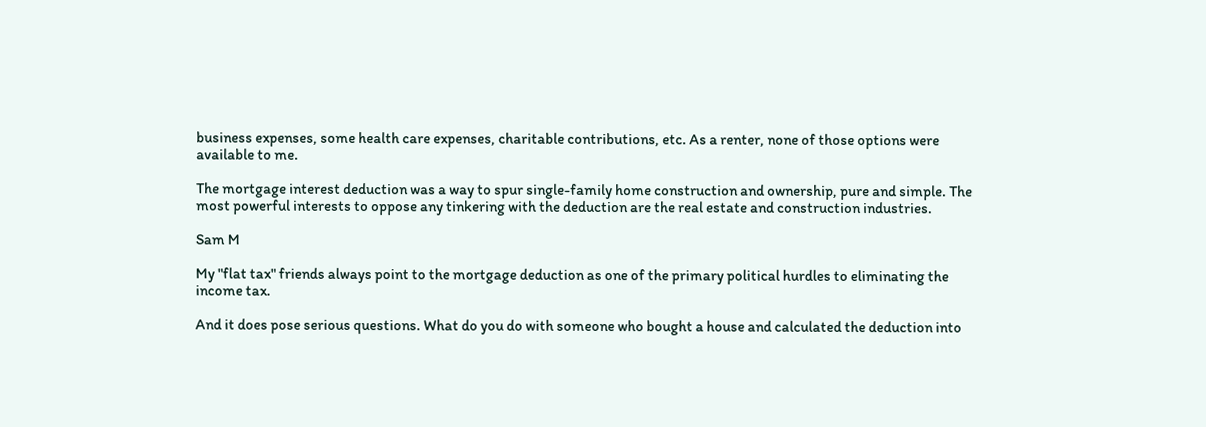business expenses, some health care expenses, charitable contributions, etc. As a renter, none of those options were available to me.

The mortgage interest deduction was a way to spur single-family home construction and ownership, pure and simple. The most powerful interests to oppose any tinkering with the deduction are the real estate and construction industries.

Sam M

My "flat tax" friends always point to the mortgage deduction as one of the primary political hurdles to eliminating the income tax.

And it does pose serious questions. What do you do with someone who bought a house and calculated the deduction into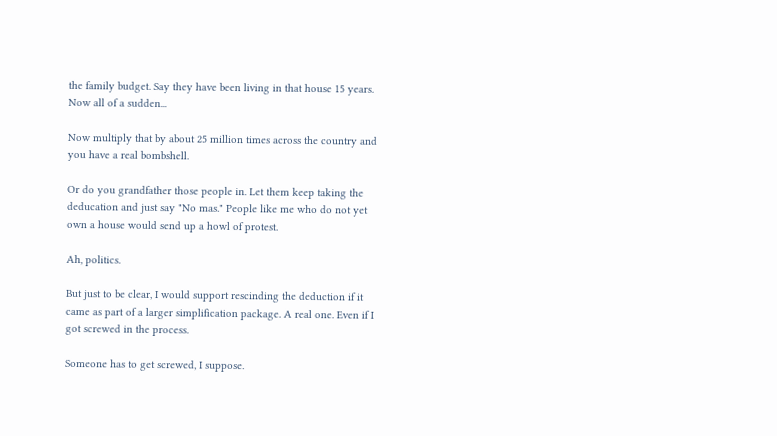the family budget. Say they have been living in that house 15 years. Now all of a sudden...

Now multiply that by about 25 million times across the country and you have a real bombshell.

Or do you grandfather those people in. Let them keep taking the deducation and just say "No mas." People like me who do not yet own a house would send up a howl of protest.

Ah, politics.

But just to be clear, I would support rescinding the deduction if it came as part of a larger simplification package. A real one. Even if I got screwed in the process.

Someone has to get screwed, I suppose.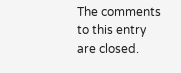The comments to this entry are closed.